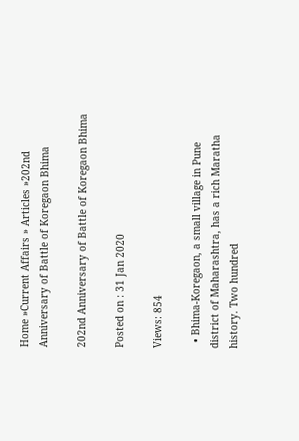Home »Current Affairs » Articles »202nd Anniversary of Battle of Koregaon Bhima

202nd Anniversary of Battle of Koregaon Bhima

Posted on : 31 Jan 2020

Views: 854

  • Bhima-Koregaon, a small village in Pune district of Maharashtra, has a rich Maratha history. Two hundred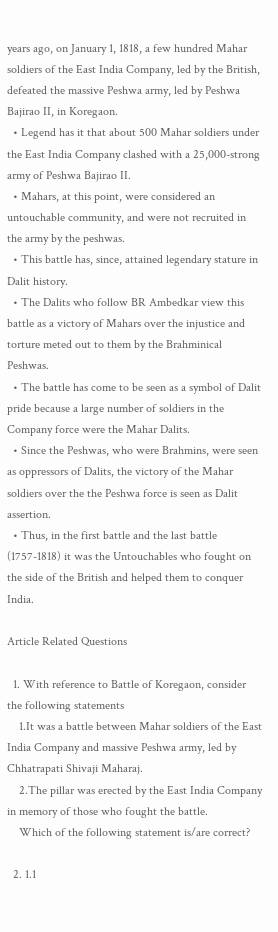years ago, on January 1, 1818, a few hundred Mahar soldiers of the East India Company, led by the British, defeated the massive Peshwa army, led by Peshwa Bajirao II, in Koregaon.
  • Legend has it that about 500 Mahar soldiers under the East India Company clashed with a 25,000-strong army of Peshwa Bajirao II.
  • Mahars, at this point, were considered an untouchable community, and were not recruited in the army by the peshwas.
  • This battle has, since, attained legendary stature in Dalit history.
  • The Dalits who follow BR Ambedkar view this battle as a victory of Mahars over the injustice and torture meted out to them by the Brahminical Peshwas.
  • The battle has come to be seen as a symbol of Dalit pride because a large number of soldiers in the Company force were the Mahar Dalits.
  • Since the Peshwas, who were Brahmins, were seen as oppressors of Dalits, the victory of the Mahar soldiers over the the Peshwa force is seen as Dalit assertion.
  • Thus, in the first battle and the last battle (1757-1818) it was the Untouchables who fought on the side of the British and helped them to conquer India.

Article Related Questions

  1. With reference to Battle of Koregaon, consider the following statements
    1.It was a battle between Mahar soldiers of the East India Company and massive Peshwa army, led by Chhatrapati Shivaji Maharaj.
    2.The pillar was erected by the East India Company in memory of those who fought the battle.
    Which of the following statement is/are correct?

  2. 1.1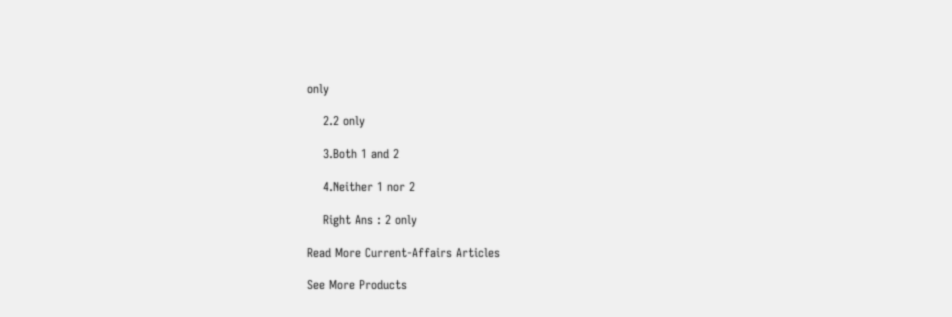only

    2.2 only

    3.Both 1 and 2

    4.Neither 1 nor 2

    Right Ans : 2 only

Read More Current-Affairs Articles

See More Products